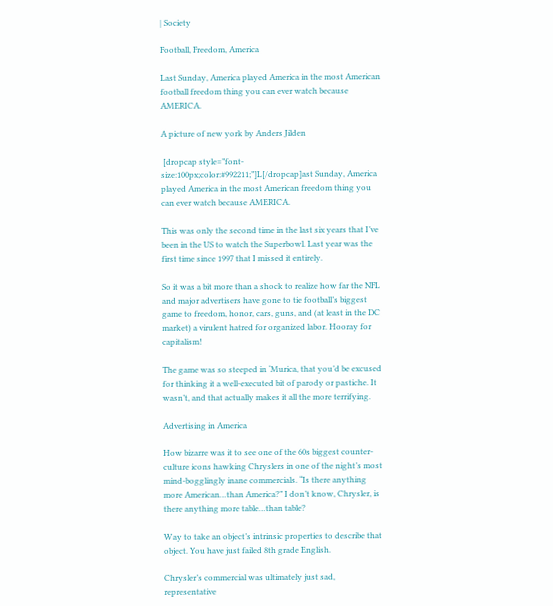| Society

Football, Freedom, America

Last Sunday, America played America in the most American football freedom thing you can ever watch because AMERICA.

A picture of new york by Anders Jilden

 [dropcap style=”font-size:100px;color:#992211;”]L[/dropcap]ast Sunday, America played America in the most American freedom thing you can ever watch because AMERICA.

This was only the second time in the last six years that I’ve been in the US to watch the Superbowl. Last year was the first time since 1997 that I missed it entirely.

So it was a bit more than a shock to realize how far the NFL and major advertisers have gone to tie football’s biggest game to freedom, honor, cars, guns, and (at least in the DC market) a virulent hatred for organized labor. Hooray for capitalism!

The game was so steeped in ‘Murica, that you’d be excused for thinking it a well-executed bit of parody or pastiche. It wasn’t, and that actually makes it all the more terrifying.

Advertising in America

How bizarre was it to see one of the 60s biggest counter-culture icons hawking Chryslers in one of the night’s most mind-bogglingly inane commercials. “Is there anything more American…than America?” I don’t know, Chrysler, is there anything more table…than table?

Way to take an object’s intrinsic properties to describe that object. You have just failed 8th grade English.

Chrysler’s commercial was ultimately just sad, representative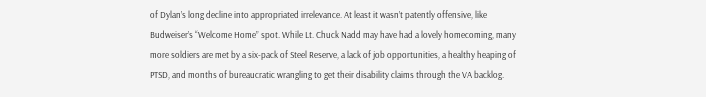of Dylan’s long decline into appropriated irrelevance. At least it wasn’t patently offensive, like Budweiser’s “Welcome Home” spot. While Lt. Chuck Nadd may have had a lovely homecoming, many more soldiers are met by a six-pack of Steel Reserve, a lack of job opportunities, a healthy heaping of PTSD, and months of bureaucratic wrangling to get their disability claims through the VA backlog.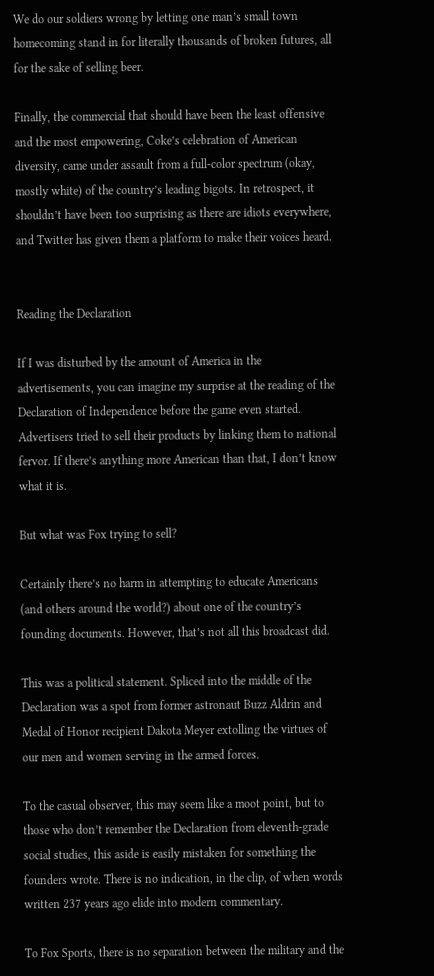We do our soldiers wrong by letting one man’s small town homecoming stand in for literally thousands of broken futures, all for the sake of selling beer.

Finally, the commercial that should have been the least offensive and the most empowering, Coke’s celebration of American diversity, came under assault from a full-color spectrum (okay, mostly white) of the country’s leading bigots. In retrospect, it shouldn’t have been too surprising as there are idiots everywhere, and Twitter has given them a platform to make their voices heard.


Reading the Declaration

If I was disturbed by the amount of America in the advertisements, you can imagine my surprise at the reading of the Declaration of Independence before the game even started. Advertisers tried to sell their products by linking them to national fervor. If there’s anything more American than that, I don’t know what it is.

But what was Fox trying to sell?

Certainly there’s no harm in attempting to educate Americans (and others around the world?) about one of the country’s founding documents. However, that’s not all this broadcast did.

This was a political statement. Spliced into the middle of the Declaration was a spot from former astronaut Buzz Aldrin and Medal of Honor recipient Dakota Meyer extolling the virtues of our men and women serving in the armed forces.

To the casual observer, this may seem like a moot point, but to those who don’t remember the Declaration from eleventh-grade social studies, this aside is easily mistaken for something the founders wrote. There is no indication, in the clip, of when words written 237 years ago elide into modern commentary.

To Fox Sports, there is no separation between the military and the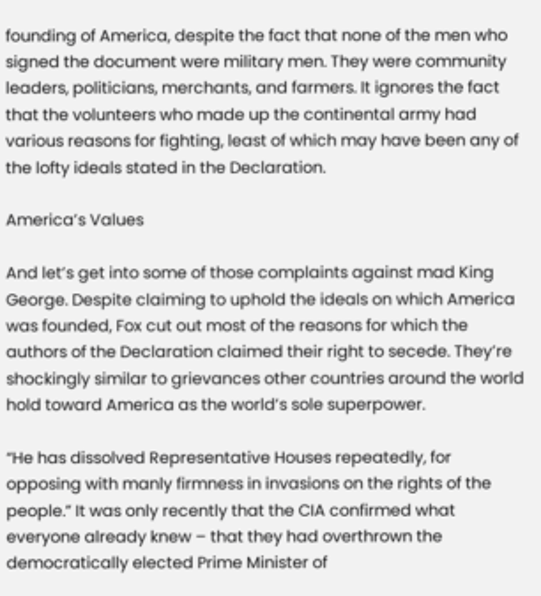founding of America, despite the fact that none of the men who signed the document were military men. They were community leaders, politicians, merchants, and farmers. It ignores the fact that the volunteers who made up the continental army had various reasons for fighting, least of which may have been any of the lofty ideals stated in the Declaration.

America’s Values

And let’s get into some of those complaints against mad King George. Despite claiming to uphold the ideals on which America was founded, Fox cut out most of the reasons for which the authors of the Declaration claimed their right to secede. They’re shockingly similar to grievances other countries around the world hold toward America as the world’s sole superpower.

“He has dissolved Representative Houses repeatedly, for opposing with manly firmness in invasions on the rights of the people.” It was only recently that the CIA confirmed what everyone already knew – that they had overthrown the democratically elected Prime Minister of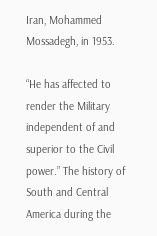Iran, Mohammed Mossadegh, in 1953.

“He has affected to render the Military independent of and superior to the Civil power.” The history of South and Central America during the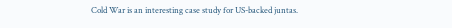Cold War is an interesting case study for US-backed juntas.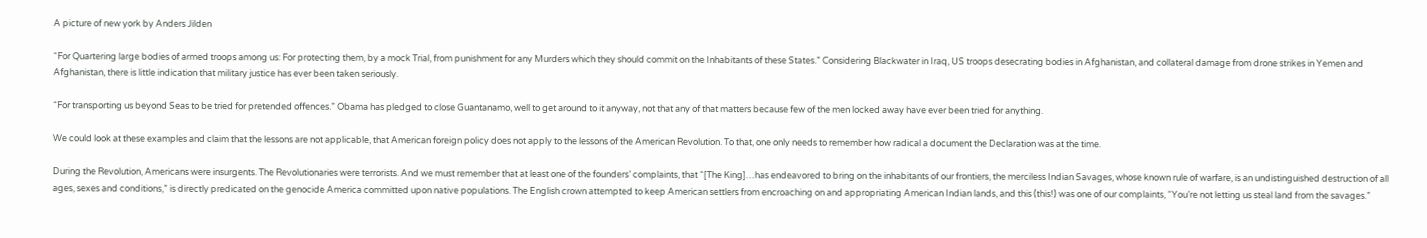A picture of new york by Anders Jilden

“For Quartering large bodies of armed troops among us: For protecting them, by a mock Trial, from punishment for any Murders which they should commit on the Inhabitants of these States.” Considering Blackwater in Iraq, US troops desecrating bodies in Afghanistan, and collateral damage from drone strikes in Yemen and Afghanistan, there is little indication that military justice has ever been taken seriously.

“For transporting us beyond Seas to be tried for pretended offences.” Obama has pledged to close Guantanamo, well to get around to it anyway, not that any of that matters because few of the men locked away have ever been tried for anything.

We could look at these examples and claim that the lessons are not applicable, that American foreign policy does not apply to the lessons of the American Revolution. To that, one only needs to remember how radical a document the Declaration was at the time.

During the Revolution, Americans were insurgents. The Revolutionaries were terrorists. And we must remember that at least one of the founders’ complaints, that “[The King]…has endeavored to bring on the inhabitants of our frontiers, the merciless Indian Savages, whose known rule of warfare, is an undistinguished destruction of all ages, sexes and conditions,” is directly predicated on the genocide America committed upon native populations. The English crown attempted to keep American settlers from encroaching on and appropriating American Indian lands, and this (this!) was one of our complaints, “You’re not letting us steal land from the savages.”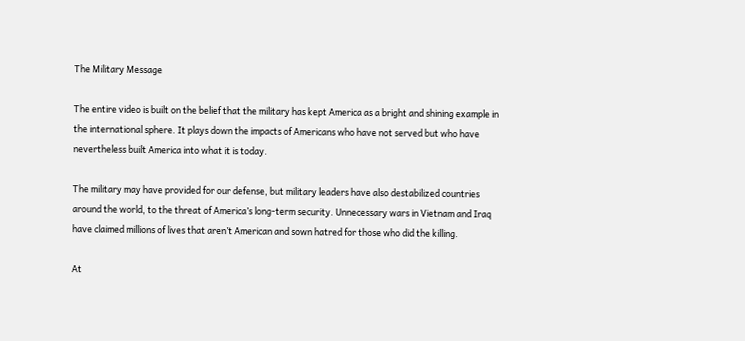The Military Message

The entire video is built on the belief that the military has kept America as a bright and shining example in the international sphere. It plays down the impacts of Americans who have not served but who have nevertheless built America into what it is today.

The military may have provided for our defense, but military leaders have also destabilized countries around the world, to the threat of America’s long-term security. Unnecessary wars in Vietnam and Iraq have claimed millions of lives that aren’t American and sown hatred for those who did the killing.

At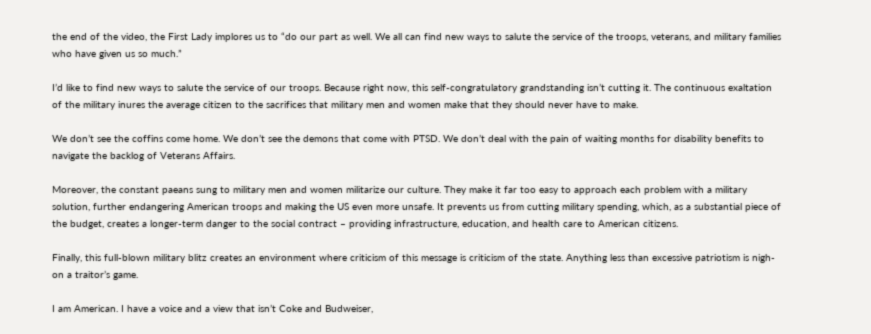the end of the video, the First Lady implores us to “do our part as well. We all can find new ways to salute the service of the troops, veterans, and military families who have given us so much.”

I’d like to find new ways to salute the service of our troops. Because right now, this self-congratulatory grandstanding isn’t cutting it. The continuous exaltation of the military inures the average citizen to the sacrifices that military men and women make that they should never have to make.

We don’t see the coffins come home. We don’t see the demons that come with PTSD. We don’t deal with the pain of waiting months for disability benefits to navigate the backlog of Veterans Affairs.

Moreover, the constant paeans sung to military men and women militarize our culture. They make it far too easy to approach each problem with a military solution, further endangering American troops and making the US even more unsafe. It prevents us from cutting military spending, which, as a substantial piece of the budget, creates a longer-term danger to the social contract – providing infrastructure, education, and health care to American citizens.

Finally, this full-blown military blitz creates an environment where criticism of this message is criticism of the state. Anything less than excessive patriotism is nigh-on a traitor’s game.

I am American. I have a voice and a view that isn’t Coke and Budweiser,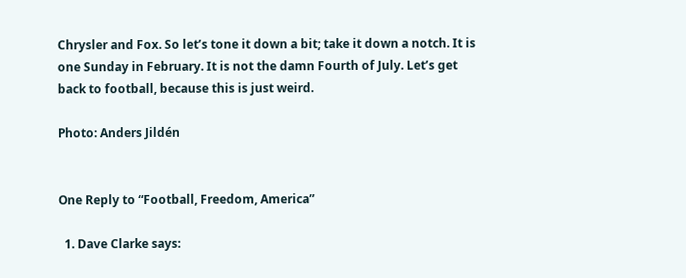Chrysler and Fox. So let’s tone it down a bit; take it down a notch. It is one Sunday in February. It is not the damn Fourth of July. Let’s get back to football, because this is just weird.

Photo: Anders Jildén


One Reply to “Football, Freedom, America”

  1. Dave Clarke says: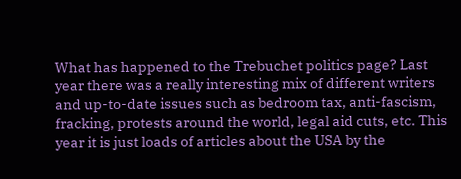What has happened to the Trebuchet politics page? Last year there was a really interesting mix of different writers and up-to-date issues such as bedroom tax, anti-fascism, fracking, protests around the world, legal aid cuts, etc. This year it is just loads of articles about the USA by the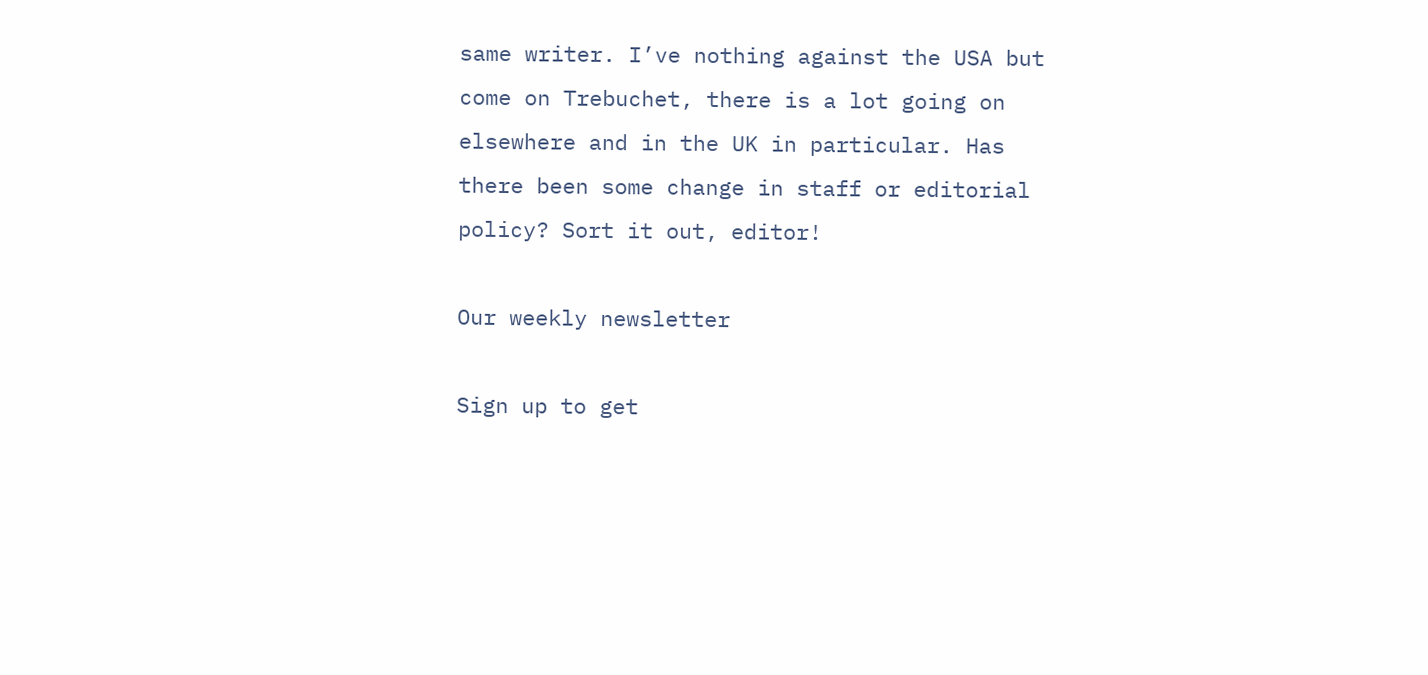same writer. I’ve nothing against the USA but come on Trebuchet, there is a lot going on elsewhere and in the UK in particular. Has there been some change in staff or editorial policy? Sort it out, editor!

Our weekly newsletter

Sign up to get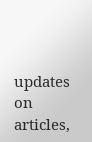updates on articles,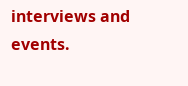interviews and events.